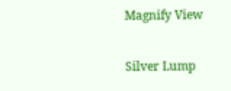Magnify View

Silver Lump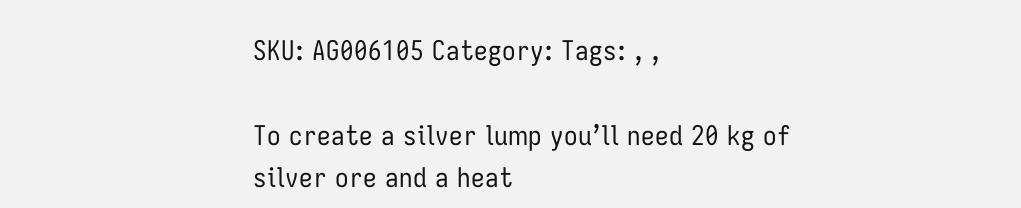SKU: AG006105 Category: Tags: , ,

To create a silver lump you’ll need 20 kg of silver ore and a heat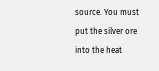source. You must put the silver ore into the heat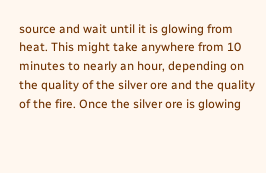source and wait until it is glowing from heat. This might take anywhere from 10 minutes to nearly an hour, depending on the quality of the silver ore and the quality of the fire. Once the silver ore is glowing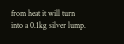from heat it will turn into a 0.1kg silver lump.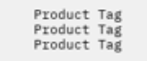Product Tag
Product Tag
Product Tag